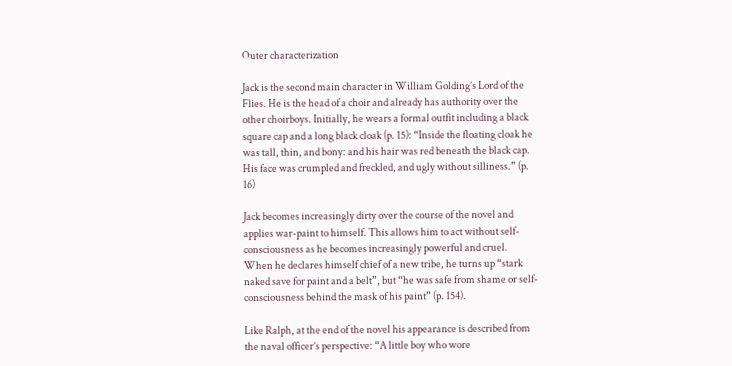Outer characterization

Jack is the second main character in William Golding’s Lord of the Flies. He is the head of a choir and already has authority over the other choirboys. Initially, he wears a formal outfit including a black square cap and a long black cloak (p. 15): “Inside the floating cloak he was tall, thin, and bony: and his hair was red beneath the black cap. His face was crumpled and freckled, and ugly without silliness.” (p. 16)

Jack becomes increasingly dirty over the course of the novel and applies war-paint to himself. This allows him to act without self-consciousness as he becomes increasingly powerful and cruel. When he declares himself chief of a new tribe, he turns up “stark naked save for paint and a belt”, but “he was safe from shame or self-consciousness behind the mask of his paint” (p. 154).

Like Ralph, at the end of the novel his appearance is described from the naval officer’s perspective: “A little boy who wore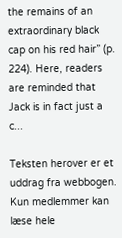the remains of an extraordinary black cap on his red hair” (p. 224). Here, readers are reminded that Jack is in fact just a c...

Teksten herover er et uddrag fra webbogen. Kun medlemmer kan læse hele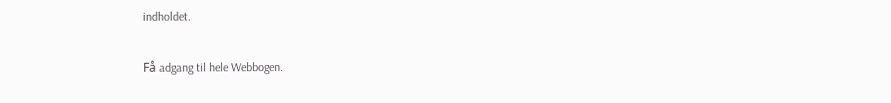indholdet.

Få adgang til hele Webbogen.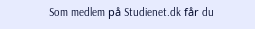Som medlem på Studienet.dk får du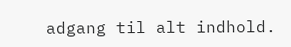adgang til alt indhold.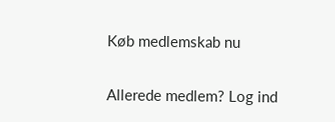Køb medlemskab nu

Allerede medlem? Log ind